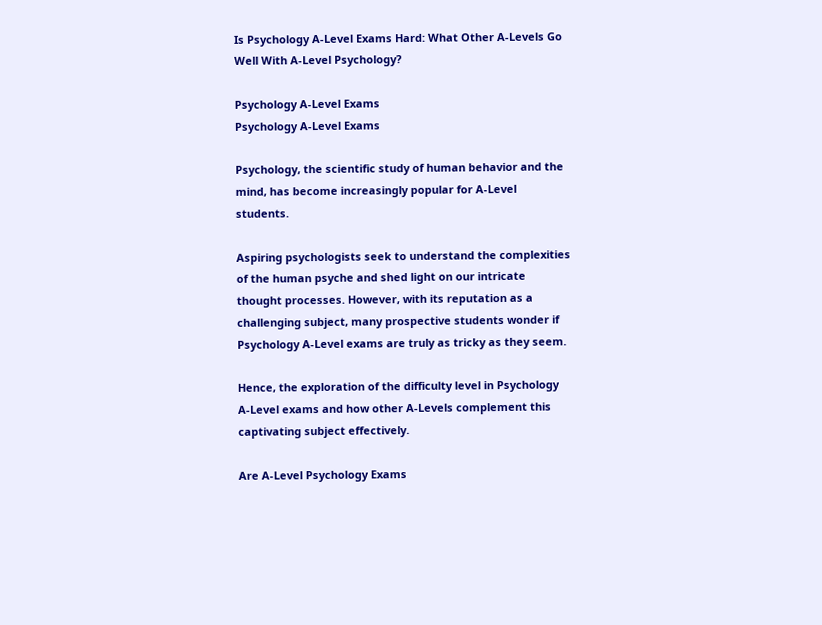Is Psychology A-Level Exams Hard: What Other A-Levels Go Well With A-Level Psychology?

Psychology A-Level Exams
Psychology A-Level Exams

Psychology, the scientific study of human behavior and the mind, has become increasingly popular for A-Level students.

Aspiring psychologists seek to understand the complexities of the human psyche and shed light on our intricate thought processes. However, with its reputation as a challenging subject, many prospective students wonder if Psychology A-Level exams are truly as tricky as they seem.

Hence, the exploration of the difficulty level in Psychology A-Level exams and how other A-Levels complement this captivating subject effectively.

Are A-Level Psychology Exams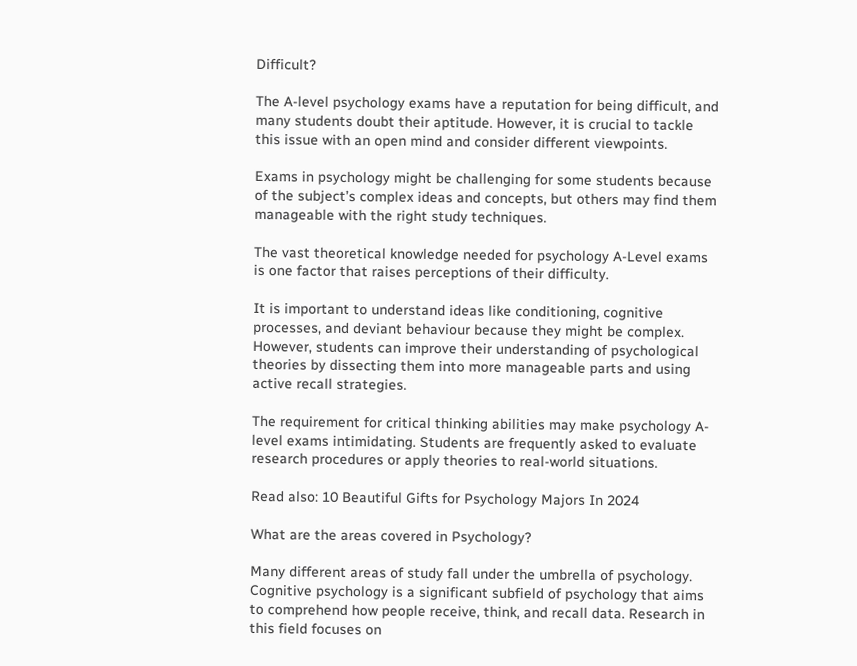Difficult?

The A-level psychology exams have a reputation for being difficult, and many students doubt their aptitude. However, it is crucial to tackle this issue with an open mind and consider different viewpoints.

Exams in psychology might be challenging for some students because of the subject’s complex ideas and concepts, but others may find them manageable with the right study techniques.

The vast theoretical knowledge needed for psychology A-Level exams is one factor that raises perceptions of their difficulty.

It is important to understand ideas like conditioning, cognitive processes, and deviant behaviour because they might be complex. However, students can improve their understanding of psychological theories by dissecting them into more manageable parts and using active recall strategies.

The requirement for critical thinking abilities may make psychology A-level exams intimidating. Students are frequently asked to evaluate research procedures or apply theories to real-world situations.

Read also: 10 Beautiful Gifts for Psychology Majors In 2024

What are the areas covered in Psychology?

Many different areas of study fall under the umbrella of psychology. Cognitive psychology is a significant subfield of psychology that aims to comprehend how people receive, think, and recall data. Research in this field focuses on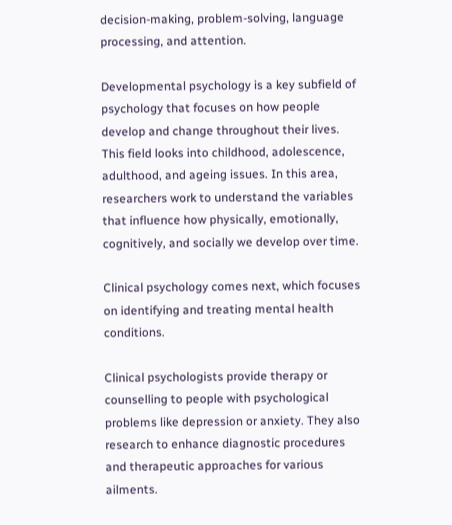decision-making, problem-solving, language processing, and attention.

Developmental psychology is a key subfield of psychology that focuses on how people develop and change throughout their lives. This field looks into childhood, adolescence, adulthood, and ageing issues. In this area, researchers work to understand the variables that influence how physically, emotionally, cognitively, and socially we develop over time.

Clinical psychology comes next, which focuses on identifying and treating mental health conditions.

Clinical psychologists provide therapy or counselling to people with psychological problems like depression or anxiety. They also research to enhance diagnostic procedures and therapeutic approaches for various ailments.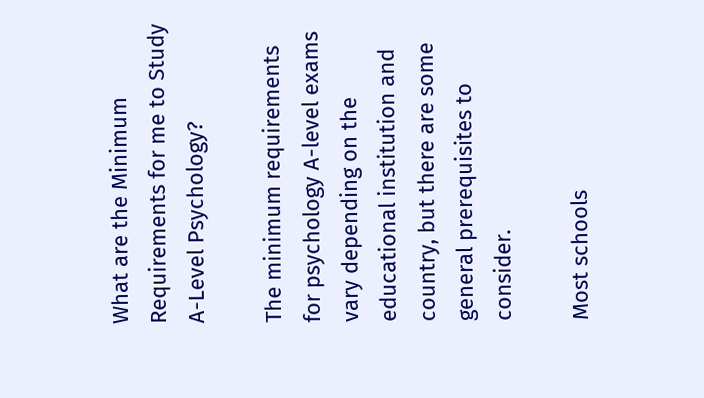What are the Minimum Requirements for me to Study A-Level Psychology?

The minimum requirements for psychology A-level exams vary depending on the educational institution and country, but there are some general prerequisites to consider.

Most schools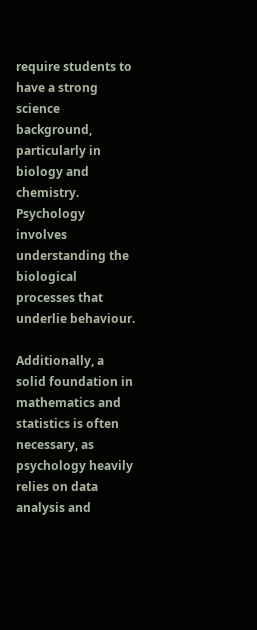require students to have a strong science background, particularly in biology and chemistry. Psychology involves understanding the biological processes that underlie behaviour.

Additionally, a solid foundation in mathematics and statistics is often necessary, as psychology heavily relies on data analysis and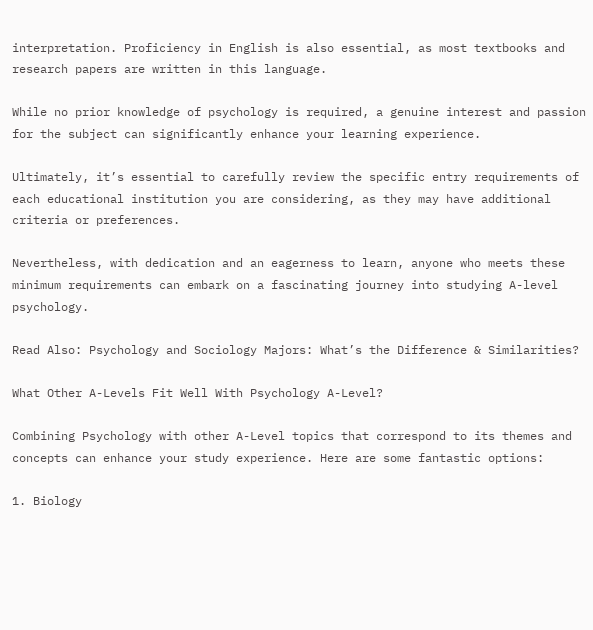interpretation. Proficiency in English is also essential, as most textbooks and research papers are written in this language.

While no prior knowledge of psychology is required, a genuine interest and passion for the subject can significantly enhance your learning experience.

Ultimately, it’s essential to carefully review the specific entry requirements of each educational institution you are considering, as they may have additional criteria or preferences.

Nevertheless, with dedication and an eagerness to learn, anyone who meets these minimum requirements can embark on a fascinating journey into studying A-level psychology.

Read Also: Psychology and Sociology Majors: What’s the Difference & Similarities?

What Other A-Levels Fit Well With Psychology A-Level?

Combining Psychology with other A-Level topics that correspond to its themes and concepts can enhance your study experience. Here are some fantastic options:

1. Biology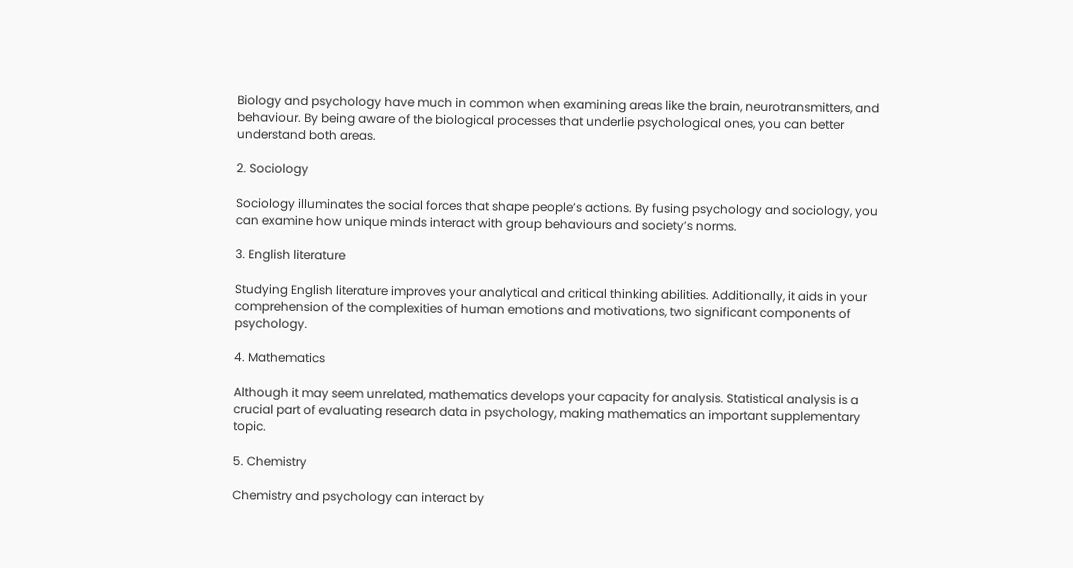Biology and psychology have much in common when examining areas like the brain, neurotransmitters, and behaviour. By being aware of the biological processes that underlie psychological ones, you can better understand both areas.

2. Sociology

Sociology illuminates the social forces that shape people’s actions. By fusing psychology and sociology, you can examine how unique minds interact with group behaviours and society’s norms.

3. English literature

Studying English literature improves your analytical and critical thinking abilities. Additionally, it aids in your comprehension of the complexities of human emotions and motivations, two significant components of psychology.

4. Mathematics

Although it may seem unrelated, mathematics develops your capacity for analysis. Statistical analysis is a crucial part of evaluating research data in psychology, making mathematics an important supplementary topic.

5. Chemistry

Chemistry and psychology can interact by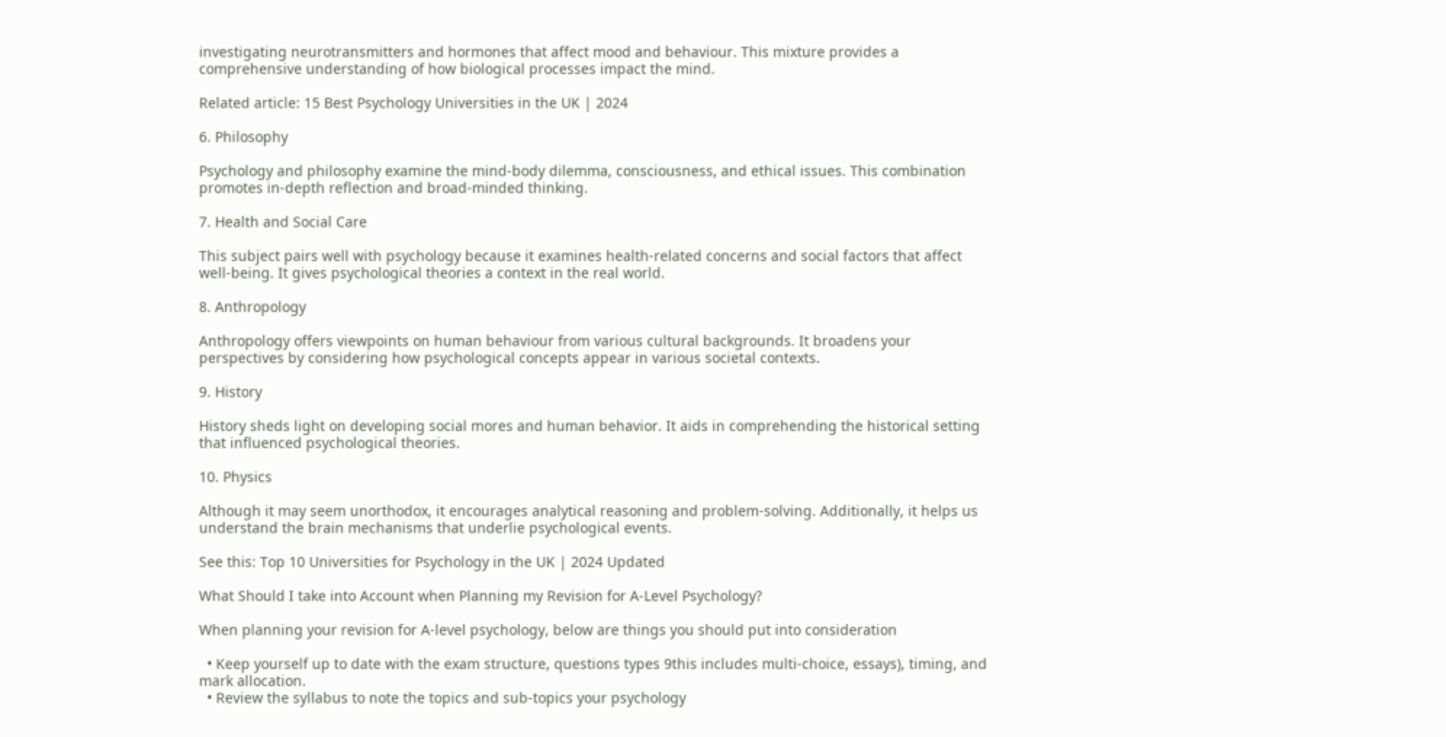investigating neurotransmitters and hormones that affect mood and behaviour. This mixture provides a comprehensive understanding of how biological processes impact the mind.

Related article: 15 Best Psychology Universities in the UK | 2024

6. Philosophy

Psychology and philosophy examine the mind-body dilemma, consciousness, and ethical issues. This combination promotes in-depth reflection and broad-minded thinking.

7. Health and Social Care

This subject pairs well with psychology because it examines health-related concerns and social factors that affect well-being. It gives psychological theories a context in the real world.

8. Anthropology

Anthropology offers viewpoints on human behaviour from various cultural backgrounds. It broadens your perspectives by considering how psychological concepts appear in various societal contexts.

9. History

History sheds light on developing social mores and human behavior. It aids in comprehending the historical setting that influenced psychological theories.

10. Physics

Although it may seem unorthodox, it encourages analytical reasoning and problem-solving. Additionally, it helps us understand the brain mechanisms that underlie psychological events.

See this: Top 10 Universities for Psychology in the UK | 2024 Updated

What Should I take into Account when Planning my Revision for A-Level Psychology?

When planning your revision for A-level psychology, below are things you should put into consideration

  • Keep yourself up to date with the exam structure, questions types 9this includes multi-choice, essays), timing, and mark allocation.
  • Review the syllabus to note the topics and sub-topics your psychology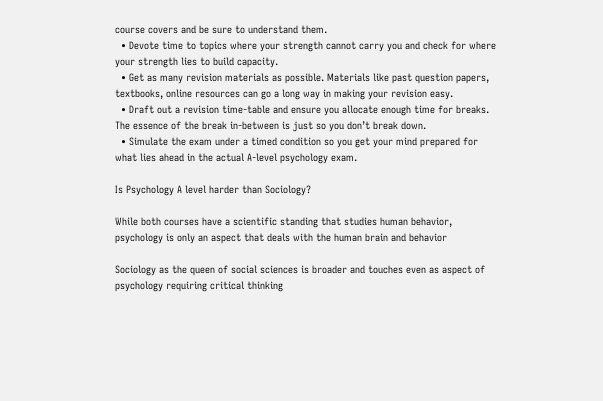course covers and be sure to understand them.
  • Devote time to topics where your strength cannot carry you and check for where your strength lies to build capacity.
  • Get as many revision materials as possible. Materials like past question papers, textbooks, online resources can go a long way in making your revision easy.
  • Draft out a revision time-table and ensure you allocate enough time for breaks. The essence of the break in-between is just so you don’t break down.
  • Simulate the exam under a timed condition so you get your mind prepared for what lies ahead in the actual A-level psychology exam.

Is Psychology A level harder than Sociology?

While both courses have a scientific standing that studies human behavior, psychology is only an aspect that deals with the human brain and behavior

Sociology as the queen of social sciences is broader and touches even as aspect of psychology requiring critical thinking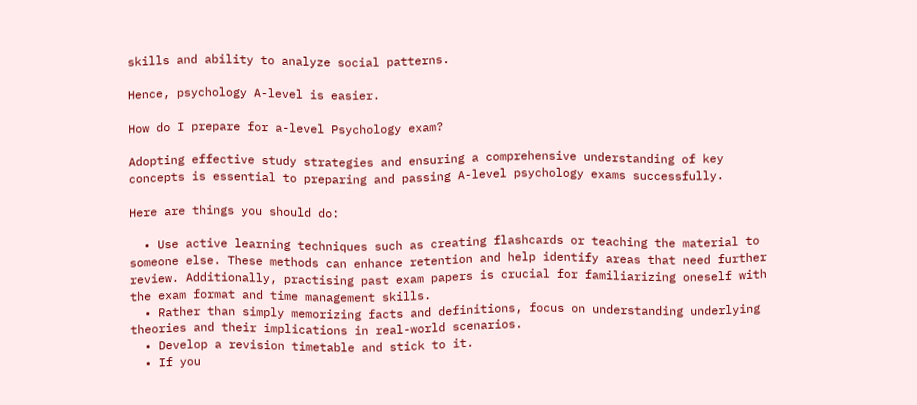skills and ability to analyze social patterns.

Hence, psychology A-level is easier.

How do I prepare for a-level Psychology exam?

Adopting effective study strategies and ensuring a comprehensive understanding of key concepts is essential to preparing and passing A-level psychology exams successfully.

Here are things you should do:

  • Use active learning techniques such as creating flashcards or teaching the material to someone else. These methods can enhance retention and help identify areas that need further review. Additionally, practising past exam papers is crucial for familiarizing oneself with the exam format and time management skills.
  • Rather than simply memorizing facts and definitions, focus on understanding underlying theories and their implications in real-world scenarios.
  • Develop a revision timetable and stick to it.
  • If you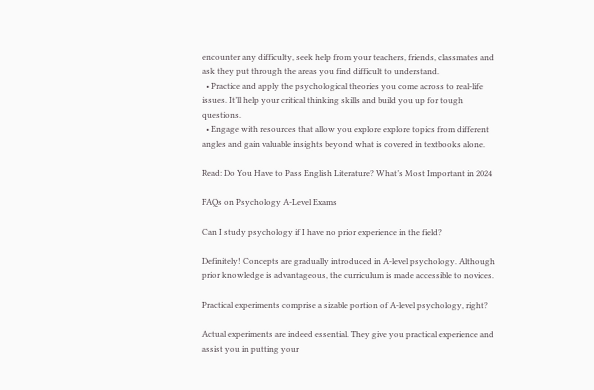encounter any difficulty, seek help from your teachers, friends, classmates and ask they put through the areas you find difficult to understand.
  • Practice and apply the psychological theories you come across to real-life issues. It’ll help your critical thinking skills and build you up for tough questions.
  • Engage with resources that allow you explore explore topics from different angles and gain valuable insights beyond what is covered in textbooks alone.

Read: Do You Have to Pass English Literature? What’s Most Important in 2024

FAQs on Psychology A-Level Exams

Can I study psychology if I have no prior experience in the field?

Definitely! Concepts are gradually introduced in A-level psychology. Although prior knowledge is advantageous, the curriculum is made accessible to novices.

Practical experiments comprise a sizable portion of A-level psychology, right?

Actual experiments are indeed essential. They give you practical experience and assist you in putting your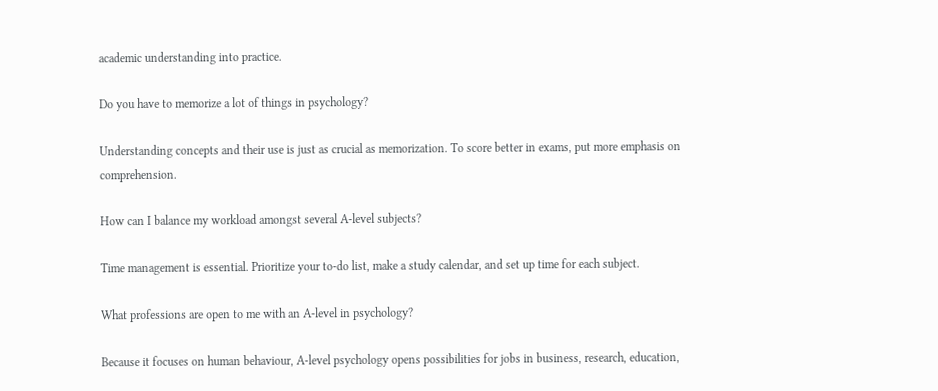academic understanding into practice.

Do you have to memorize a lot of things in psychology?

Understanding concepts and their use is just as crucial as memorization. To score better in exams, put more emphasis on comprehension.

How can I balance my workload amongst several A-level subjects?

Time management is essential. Prioritize your to-do list, make a study calendar, and set up time for each subject.

What professions are open to me with an A-level in psychology?

Because it focuses on human behaviour, A-level psychology opens possibilities for jobs in business, research, education,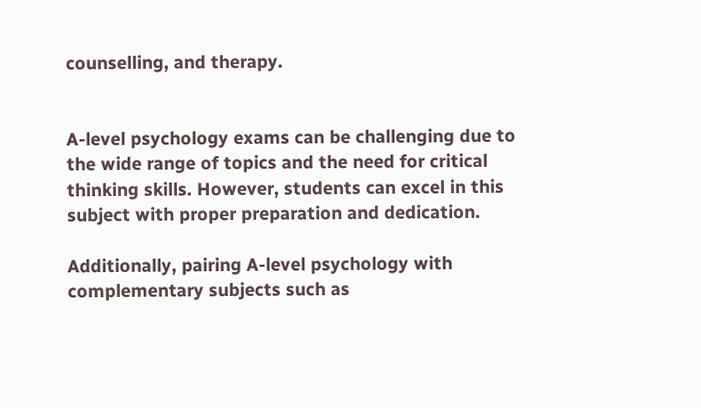counselling, and therapy.


A-level psychology exams can be challenging due to the wide range of topics and the need for critical thinking skills. However, students can excel in this subject with proper preparation and dedication.

Additionally, pairing A-level psychology with complementary subjects such as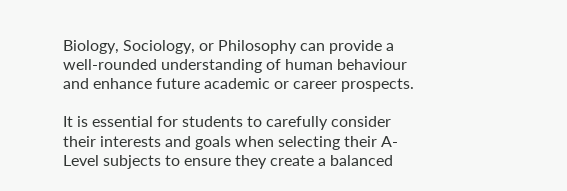Biology, Sociology, or Philosophy can provide a well-rounded understanding of human behaviour and enhance future academic or career prospects.

It is essential for students to carefully consider their interests and goals when selecting their A-Level subjects to ensure they create a balanced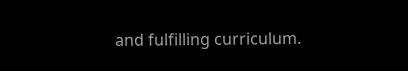and fulfilling curriculum.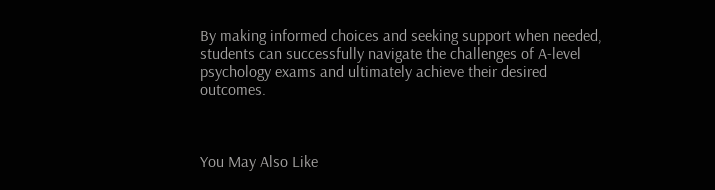By making informed choices and seeking support when needed, students can successfully navigate the challenges of A-level psychology exams and ultimately achieve their desired outcomes.



You May Also Like